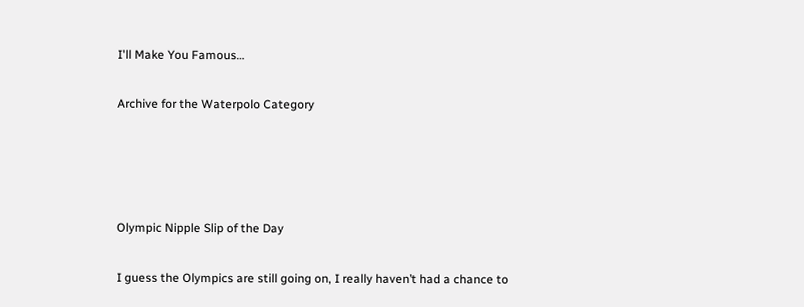I'll Make You Famous…

Archive for the Waterpolo Category




Olympic Nipple Slip of the Day

I guess the Olympics are still going on, I really haven’t had a chance to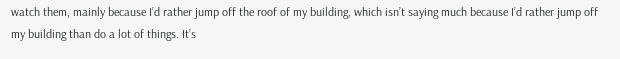watch them, mainly because I’d rather jump off the roof of my building, which isn’t saying much because I’d rather jump off my building than do a lot of things. It’s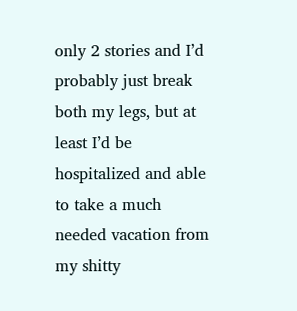only 2 stories and I’d probably just break both my legs, but at least I’d be hospitalized and able to take a much needed vacation from my shitty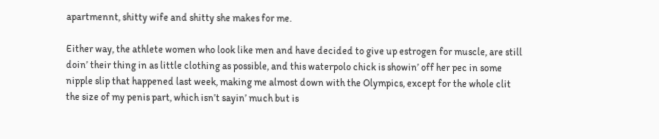apartmennt, shitty wife and shitty she makes for me.

Either way, the athlete women who look like men and have decided to give up estrogen for muscle, are still doin’ their thing in as little clothing as possible, and this waterpolo chick is showin’ off her pec in some nipple slip that happened last week, making me almost down with the Olympics, except for the whole clit the size of my penis part, which isn’t sayin’ much but is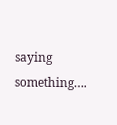saying something….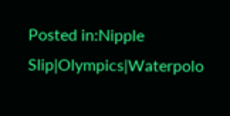Posted in:Nipple Slip|Olympics|Waterpolo